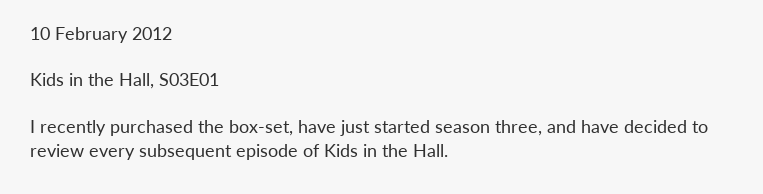10 February 2012

Kids in the Hall, S03E01

I recently purchased the box-set, have just started season three, and have decided to review every subsequent episode of Kids in the Hall.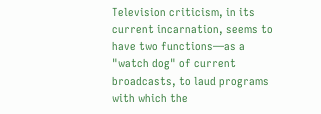Television criticism, in its current incarnation, seems to have two functions—as a "watch dog" of current broadcasts, to laud programs with which the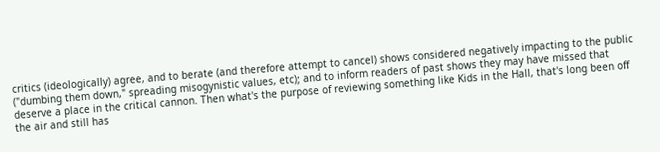critics (ideologically) agree, and to berate (and therefore attempt to cancel) shows considered negatively impacting to the public ("dumbing them down," spreading misogynistic values, etc); and to inform readers of past shows they may have missed that deserve a place in the critical cannon. Then what's the purpose of reviewing something like Kids in the Hall, that's long been off the air and still has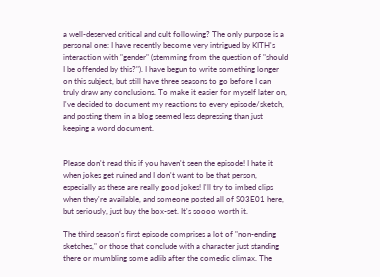a well-deserved critical and cult following? The only purpose is a personal one: I have recently become very intrigued by KITH's interaction with "gender" (stemming from the question of "should I be offended by this?"). I have begun to write something longer on this subject, but still have three seasons to go before I can truly draw any conclusions. To make it easier for myself later on, I've decided to document my reactions to every episode/sketch, and posting them in a blog seemed less depressing than just keeping a word document.


Please don't read this if you haven't seen the episode! I hate it when jokes get ruined and I don't want to be that person, especially as these are really good jokes! I'll try to imbed clips when they're available, and someone posted all of S03E01 here, but seriously, just buy the box-set. It's soooo worth it.

The third season's first episode comprises a lot of "non-ending sketches," or those that conclude with a character just standing there or mumbling some adlib after the comedic climax. The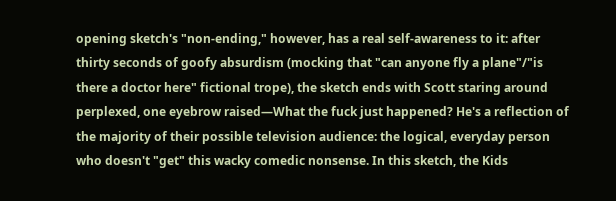opening sketch's "non-ending," however, has a real self-awareness to it: after thirty seconds of goofy absurdism (mocking that "can anyone fly a plane"/"is there a doctor here" fictional trope), the sketch ends with Scott staring around perplexed, one eyebrow raised—What the fuck just happened? He's a reflection of the majority of their possible television audience: the logical, everyday person who doesn't "get" this wacky comedic nonsense. In this sketch, the Kids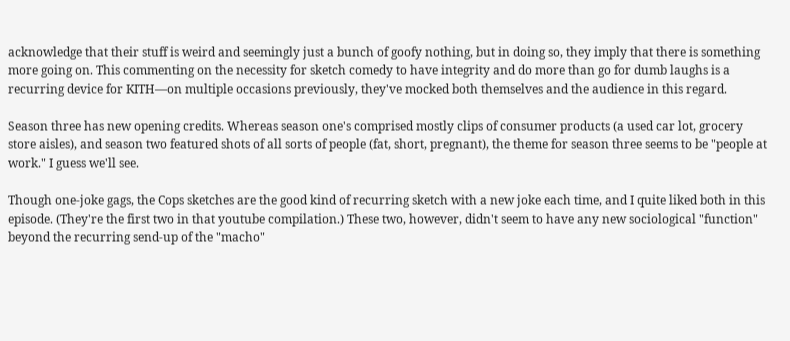acknowledge that their stuff is weird and seemingly just a bunch of goofy nothing, but in doing so, they imply that there is something more going on. This commenting on the necessity for sketch comedy to have integrity and do more than go for dumb laughs is a recurring device for KITH—on multiple occasions previously, they've mocked both themselves and the audience in this regard.

Season three has new opening credits. Whereas season one's comprised mostly clips of consumer products (a used car lot, grocery store aisles), and season two featured shots of all sorts of people (fat, short, pregnant), the theme for season three seems to be "people at work." I guess we'll see.

Though one-joke gags, the Cops sketches are the good kind of recurring sketch with a new joke each time, and I quite liked both in this episode. (They're the first two in that youtube compilation.) These two, however, didn't seem to have any new sociological "function" beyond the recurring send-up of the "macho"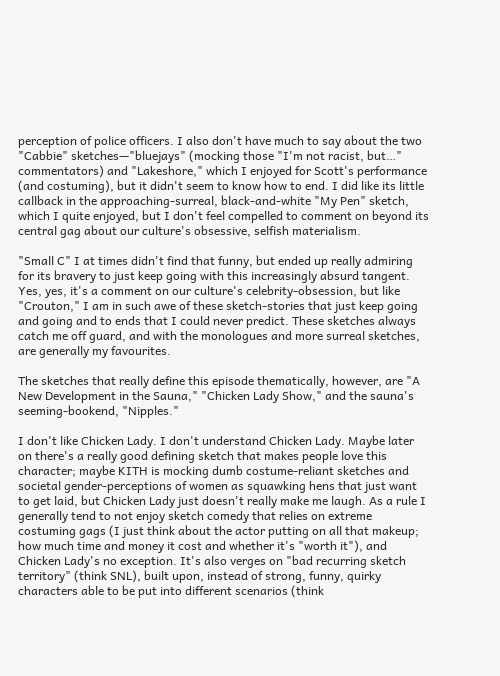perception of police officers. I also don't have much to say about the two "Cabbie" sketches—"bluejays" (mocking those "I'm not racist, but…" commentators) and "Lakeshore," which I enjoyed for Scott's performance (and costuming), but it didn't seem to know how to end. I did like its little callback in the approaching-surreal, black-and-white "My Pen" sketch, which I quite enjoyed, but I don't feel compelled to comment on beyond its central gag about our culture's obsessive, selfish materialism.

"Small C" I at times didn't find that funny, but ended up really admiring for its bravery to just keep going with this increasingly absurd tangent. Yes, yes, it's a comment on our culture's celebrity-obsession, but like "Crouton," I am in such awe of these sketch-stories that just keep going and going and to ends that I could never predict. These sketches always catch me off guard, and with the monologues and more surreal sketches, are generally my favourites.

The sketches that really define this episode thematically, however, are "A New Development in the Sauna," "Chicken Lady Show," and the sauna's seeming-bookend, "Nipples."

I don't like Chicken Lady. I don't understand Chicken Lady. Maybe later on there's a really good defining sketch that makes people love this character; maybe KITH is mocking dumb costume-reliant sketches and societal gender-perceptions of women as squawking hens that just want to get laid, but Chicken Lady just doesn't really make me laugh. As a rule I generally tend to not enjoy sketch comedy that relies on extreme costuming gags (I just think about the actor putting on all that makeup; how much time and money it cost and whether it's "worth it"), and Chicken Lady's no exception. It's also verges on "bad recurring sketch territory" (think SNL), built upon, instead of strong, funny, quirky characters able to be put into different scenarios (think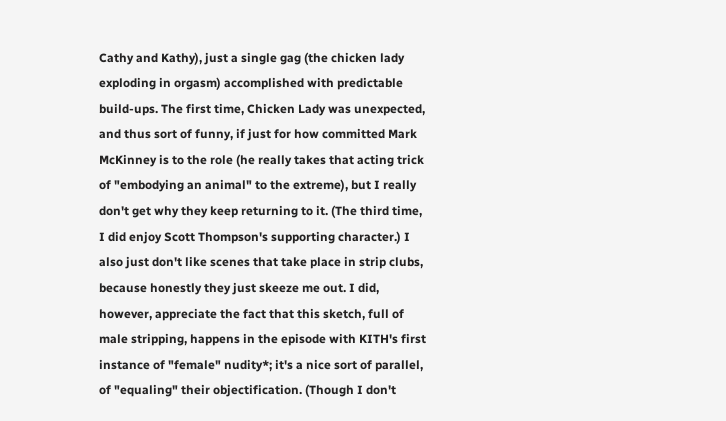Cathy and Kathy), just a single gag (the chicken lady exploding in orgasm) accomplished with predictable build-ups. The first time, Chicken Lady was unexpected, and thus sort of funny, if just for how committed Mark McKinney is to the role (he really takes that acting trick of "embodying an animal" to the extreme), but I really don't get why they keep returning to it. (The third time, I did enjoy Scott Thompson's supporting character.) I also just don't like scenes that take place in strip clubs, because honestly they just skeeze me out. I did, however, appreciate the fact that this sketch, full of male stripping, happens in the episode with KITH's first instance of "female" nudity*; it's a nice sort of parallel, of "equaling" their objectification. (Though I don't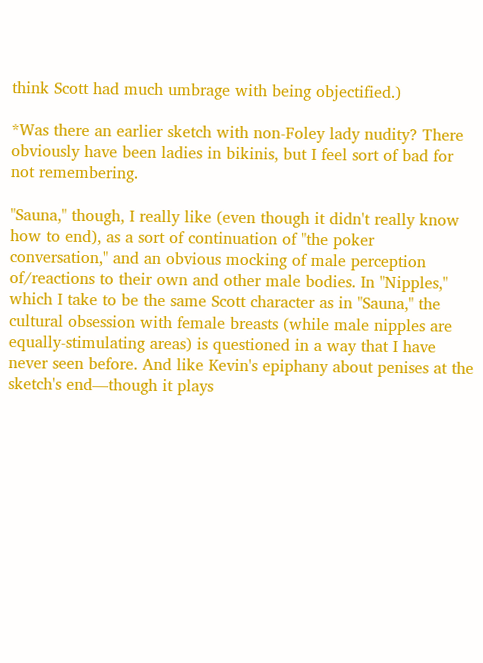think Scott had much umbrage with being objectified.)

*Was there an earlier sketch with non-Foley lady nudity? There obviously have been ladies in bikinis, but I feel sort of bad for not remembering.

"Sauna," though, I really like (even though it didn't really know how to end), as a sort of continuation of "the poker conversation," and an obvious mocking of male perception of/reactions to their own and other male bodies. In "Nipples," which I take to be the same Scott character as in "Sauna," the cultural obsession with female breasts (while male nipples are equally-stimulating areas) is questioned in a way that I have never seen before. And like Kevin's epiphany about penises at the sketch's end—though it plays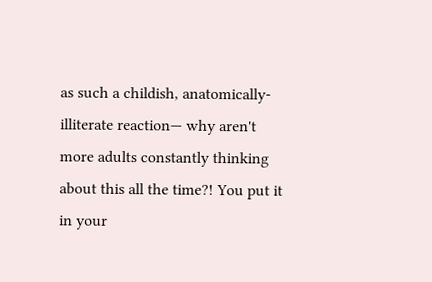as such a childish, anatomically-illiterate reaction— why aren't more adults constantly thinking about this all the time?! You put it in your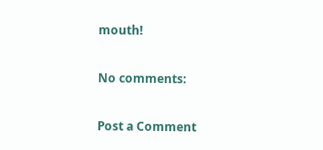mouth!

No comments:

Post a Comment